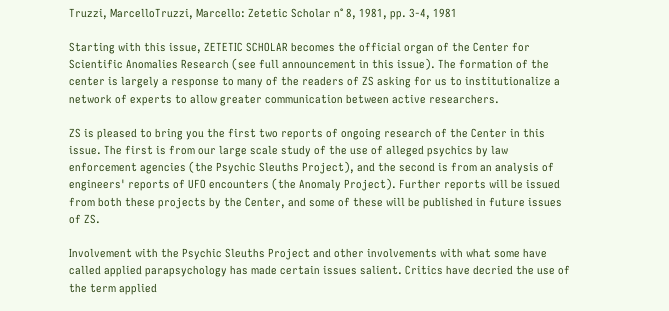Truzzi, MarcelloTruzzi, Marcello: Zetetic Scholar n° 8, 1981, pp. 3-4, 1981

Starting with this issue, ZETETIC SCHOLAR becomes the official organ of the Center for Scientific Anomalies Research (see full announcement in this issue). The formation of the center is largely a response to many of the readers of ZS asking for us to institutionalize a network of experts to allow greater communication between active researchers.

ZS is pleased to bring you the first two reports of ongoing research of the Center in this issue. The first is from our large scale study of the use of alleged psychics by law enforcement agencies (the Psychic Sleuths Project), and the second is from an analysis of engineers' reports of UFO encounters (the Anomaly Project). Further reports will be issued from both these projects by the Center, and some of these will be published in future issues of ZS.

Involvement with the Psychic Sleuths Project and other involvements with what some have called applied parapsychology has made certain issues salient. Critics have decried the use of the term applied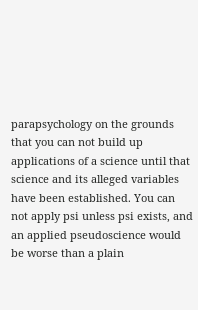parapsychology on the grounds that you can not build up applications of a science until that science and its alleged variables have been established. You can not apply psi unless psi exists, and an applied pseudoscience would be worse than a plain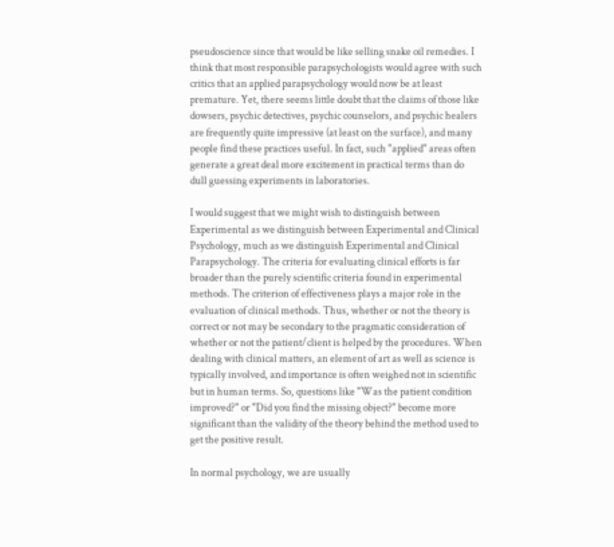pseudoscience since that would be like selling snake oil remedies. I think that most responsible parapsychologists would agree with such critics that an applied parapsychology would now be at least premature. Yet, there seems little doubt that the claims of those like dowsers, psychic detectives, psychic counselors, and psychic healers are frequently quite impressive (at least on the surface), and many people find these practices useful. In fact, such "applied" areas often generate a great deal more excitement in practical terms than do dull guessing experiments in laboratories.

I would suggest that we might wish to distinguish between Experimental as we distinguish between Experimental and Clinical Psychology, much as we distinguish Experimental and Clinical Parapsychology. The criteria for evaluating clinical efforts is far broader than the purely scientific criteria found in experimental methods. The criterion of effectiveness plays a major role in the evaluation of clinical methods. Thus, whether or not the theory is correct or not may be secondary to the pragmatic consideration of whether or not the patient/client is helped by the procedures. When dealing with clinical matters, an element of art as well as science is typically involved, and importance is often weighed not in scientific but in human terms. So, questions like "Was the patient condition improved?" or "Did you find the missing object?" become more significant than the validity of the theory behind the method used to get the positive result.

In normal psychology, we are usually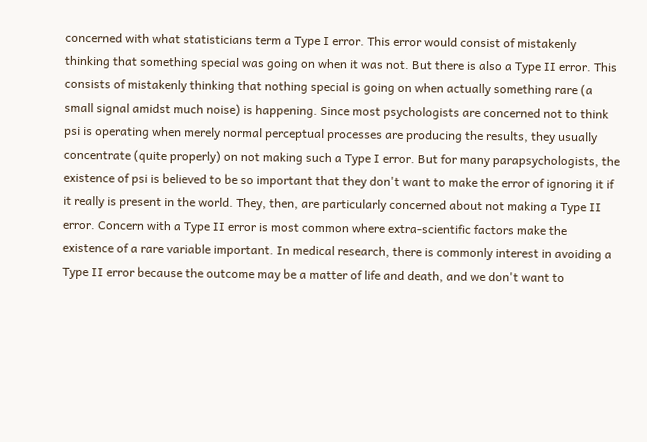concerned with what statisticians term a Type I error. This error would consist of mistakenly thinking that something special was going on when it was not. But there is also a Type II error. This consists of mistakenly thinking that nothing special is going on when actually something rare (a small signal amidst much noise) is happening. Since most psychologists are concerned not to think psi is operating when merely normal perceptual processes are producing the results, they usually concentrate (quite properly) on not making such a Type I error. But for many parapsychologists, the existence of psi is believed to be so important that they don't want to make the error of ignoring it if it really is present in the world. They, then, are particularly concerned about not making a Type II error. Concern with a Type II error is most common where extra-scientific factors make the existence of a rare variable important. In medical research, there is commonly interest in avoiding a Type II error because the outcome may be a matter of life and death, and we don't want to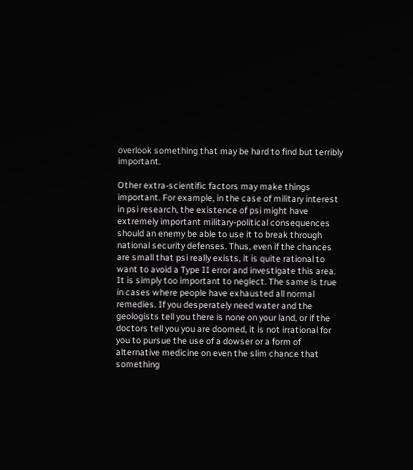overlook something that may be hard to find but terribly important.

Other extra-scientific factors may make things important. For example, in the case of military interest in psi research, the existence of psi might have extremely important military-political consequences should an enemy be able to use it to break through national security defenses. Thus, even if the chances are small that psi really exists, it is quite rational to want to avoid a Type II error and investigate this area. It is simply too important to neglect. The same is true in cases where people have exhausted all normal remedies. If you desperately need water and the geologists tell you there is none on your land, or if the doctors tell you you are doomed, it is not irrational for you to pursue the use of a dowser or a form of alternative medicine on even the slim chance that something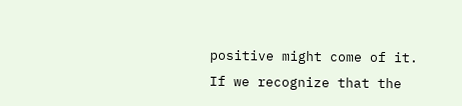positive might come of it. If we recognize that the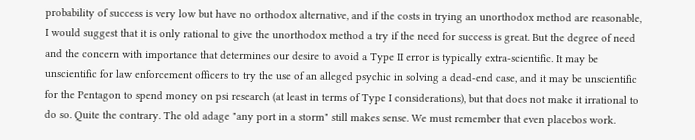probability of success is very low but have no orthodox alternative, and if the costs in trying an unorthodox method are reasonable, I would suggest that it is only rational to give the unorthodox method a try if the need for success is great. But the degree of need and the concern with importance that determines our desire to avoid a Type II error is typically extra-scientific. It may be unscientific for law enforcement officers to try the use of an alleged psychic in solving a dead-end case, and it may be unscientific for the Pentagon to spend money on psi research (at least in terms of Type I considerations), but that does not make it irrational to do so. Quite the contrary. The old adage "any port in a storm" still makes sense. We must remember that even placebos work.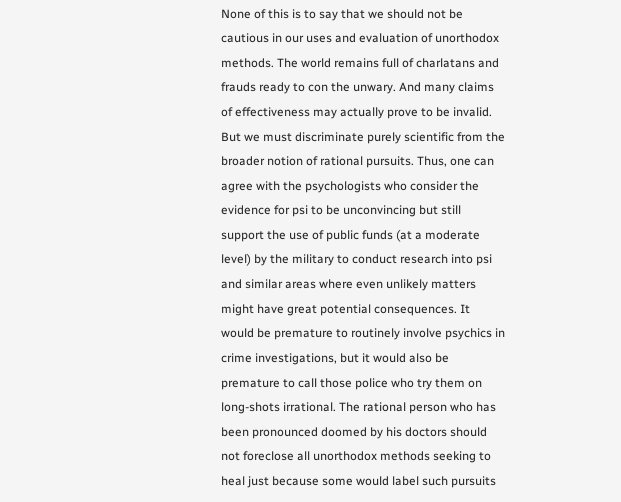None of this is to say that we should not be cautious in our uses and evaluation of unorthodox methods. The world remains full of charlatans and frauds ready to con the unwary. And many claims of effectiveness may actually prove to be invalid. But we must discriminate purely scientific from the broader notion of rational pursuits. Thus, one can agree with the psychologists who consider the evidence for psi to be unconvincing but still support the use of public funds (at a moderate level) by the military to conduct research into psi and similar areas where even unlikely matters might have great potential consequences. It would be premature to routinely involve psychics in crime investigations, but it would also be premature to call those police who try them on long-shots irrational. The rational person who has been pronounced doomed by his doctors should not foreclose all unorthodox methods seeking to heal just because some would label such pursuits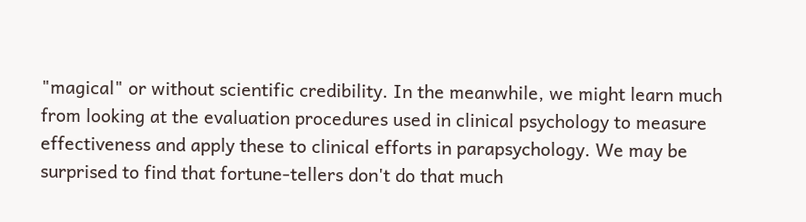"magical" or without scientific credibility. In the meanwhile, we might learn much from looking at the evaluation procedures used in clinical psychology to measure effectiveness and apply these to clinical efforts in parapsychology. We may be surprised to find that fortune-tellers don't do that much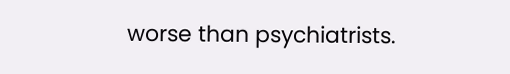worse than psychiatrists.